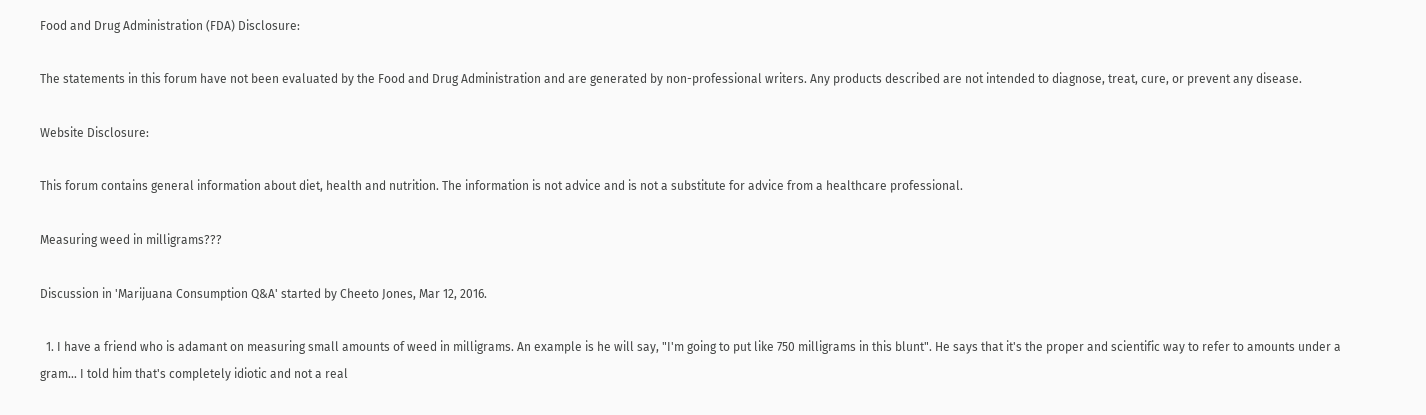Food and Drug Administration (FDA) Disclosure:

The statements in this forum have not been evaluated by the Food and Drug Administration and are generated by non-professional writers. Any products described are not intended to diagnose, treat, cure, or prevent any disease.

Website Disclosure:

This forum contains general information about diet, health and nutrition. The information is not advice and is not a substitute for advice from a healthcare professional.

Measuring weed in milligrams???

Discussion in 'Marijuana Consumption Q&A' started by Cheeto Jones, Mar 12, 2016.

  1. I have a friend who is adamant on measuring small amounts of weed in milligrams. An example is he will say, "I'm going to put like 750 milligrams in this blunt". He says that it's the proper and scientific way to refer to amounts under a gram... I told him that's completely idiotic and not a real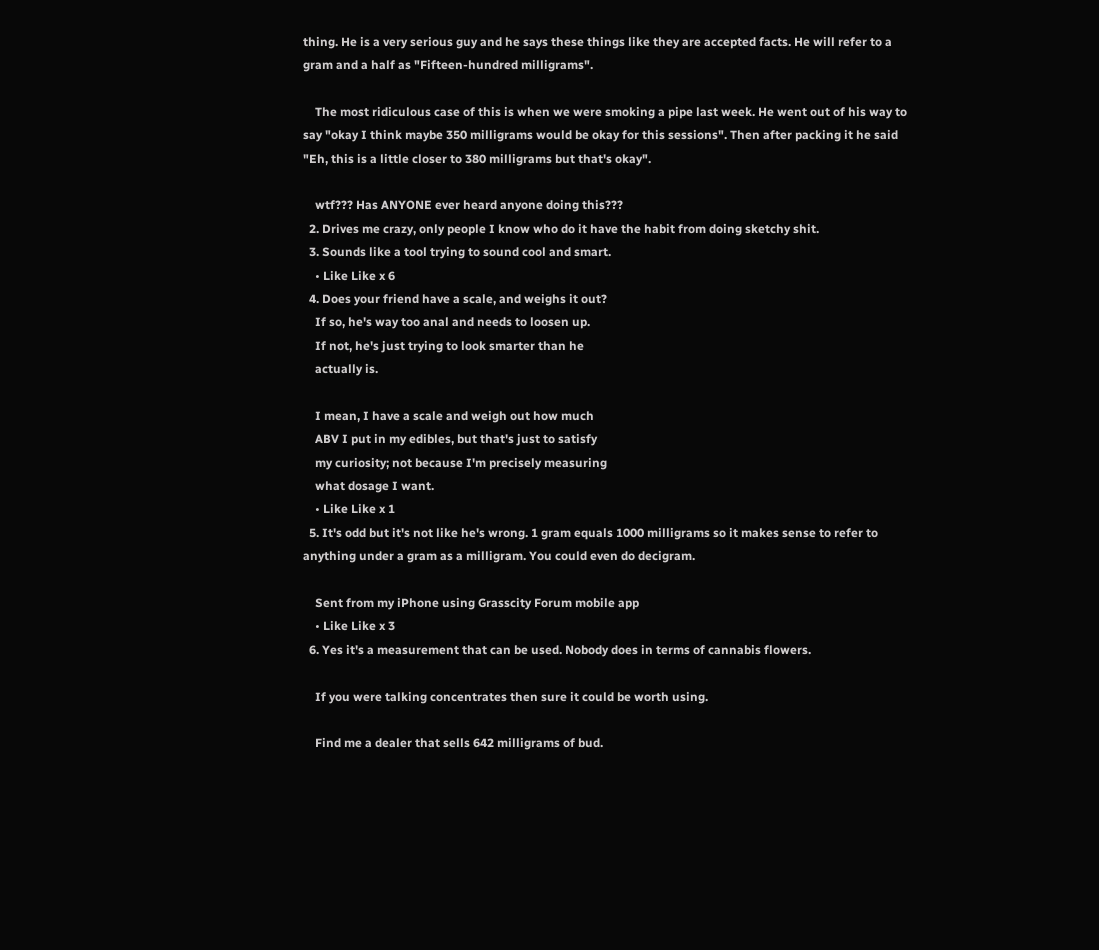thing. He is a very serious guy and he says these things like they are accepted facts. He will refer to a gram and a half as "Fifteen-hundred milligrams".

    The most ridiculous case of this is when we were smoking a pipe last week. He went out of his way to say "okay I think maybe 350 milligrams would be okay for this sessions". Then after packing it he said "Eh, this is a little closer to 380 milligrams but that's okay".

    wtf??? Has ANYONE ever heard anyone doing this???
  2. Drives me crazy, only people I know who do it have the habit from doing sketchy shit.
  3. Sounds like a tool trying to sound cool and smart.
    • Like Like x 6
  4. Does your friend have a scale, and weighs it out?
    If so, he's way too anal and needs to loosen up.
    If not, he's just trying to look smarter than he
    actually is.

    I mean, I have a scale and weigh out how much
    ABV I put in my edibles, but that's just to satisfy
    my curiosity; not because I'm precisely measuring
    what dosage I want.
    • Like Like x 1
  5. It's odd but it's not like he's wrong. 1 gram equals 1000 milligrams so it makes sense to refer to anything under a gram as a milligram. You could even do decigram.

    Sent from my iPhone using Grasscity Forum mobile app
    • Like Like x 3
  6. Yes it's a measurement that can be used. Nobody does in terms of cannabis flowers.

    If you were talking concentrates then sure it could be worth using.

    Find me a dealer that sells 642 milligrams of bud.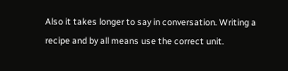Also it takes longer to say in conversation. Writing a recipe and by all means use the correct unit.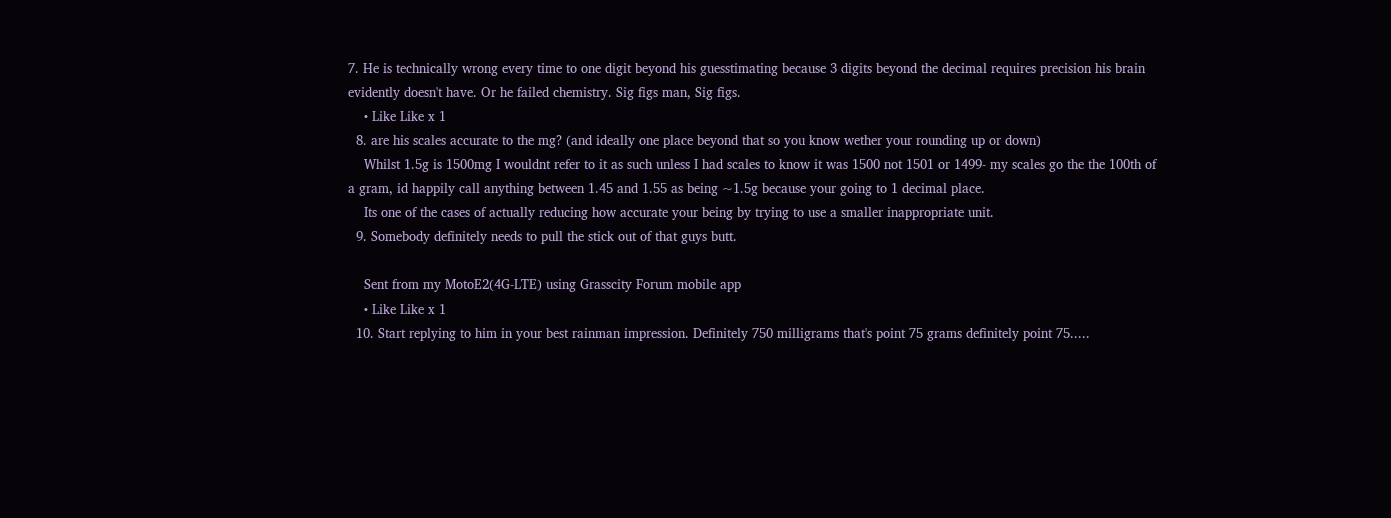7. He is technically wrong every time to one digit beyond his guesstimating because 3 digits beyond the decimal requires precision his brain evidently doesn't have. Or he failed chemistry. Sig figs man, Sig figs.
    • Like Like x 1
  8. are his scales accurate to the mg? (and ideally one place beyond that so you know wether your rounding up or down)
    Whilst 1.5g is 1500mg I wouldnt refer to it as such unless I had scales to know it was 1500 not 1501 or 1499- my scales go the the 100th of a gram, id happily call anything between 1.45 and 1.55 as being ~1.5g because your going to 1 decimal place.
    Its one of the cases of actually reducing how accurate your being by trying to use a smaller inappropriate unit.
  9. Somebody definitely needs to pull the stick out of that guys butt.

    Sent from my MotoE2(4G-LTE) using Grasscity Forum mobile app
    • Like Like x 1
  10. Start replying to him in your best rainman impression. Definitely 750 milligrams that's point 75 grams definitely point 75.....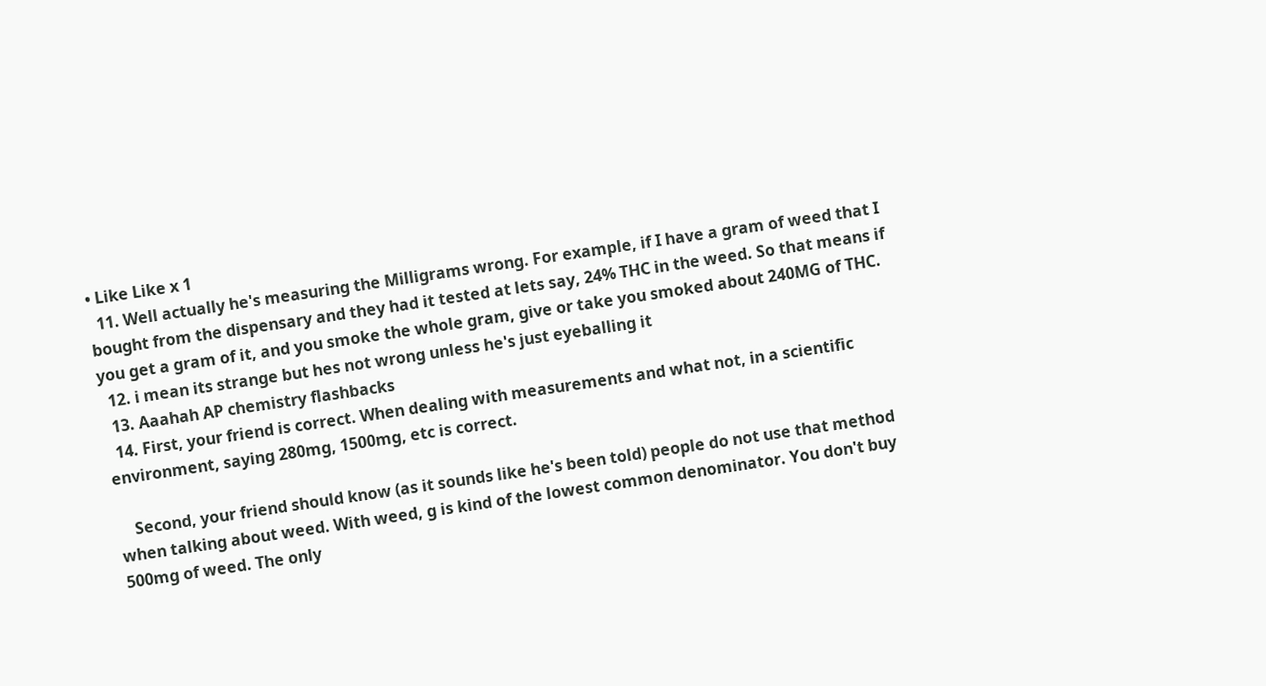• Like Like x 1
  11. Well actually he's measuring the Milligrams wrong. For example, if I have a gram of weed that I bought from the dispensary and they had it tested at lets say, 24% THC in the weed. So that means if you get a gram of it, and you smoke the whole gram, give or take you smoked about 240MG of THC.
  12. i mean its strange but hes not wrong unless he's just eyeballing it
  13. Aaahah AP chemistry flashbacks
  14. First, your friend is correct. When dealing with measurements and what not, in a scientific environment, saying 280mg, 1500mg, etc is correct.

    Second, your friend should know (as it sounds like he's been told) people do not use that method when talking about weed. With weed, g is kind of the lowest common denominator. You don't buy 500mg of weed. The only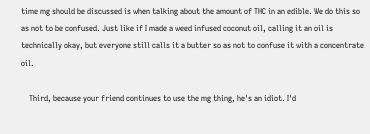time mg should be discussed is when talking about the amount of THC in an edible. We do this so as not to be confused. Just like if I made a weed infused coconut oil, calling it an oil is technically okay, but everyone still calls it a butter so as not to confuse it with a concentrate oil.

    Third, because your friend continues to use the mg thing, he's an idiot. I'd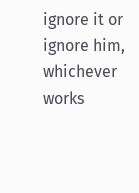ignore it or ignore him, whichever works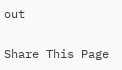out

Share This Page